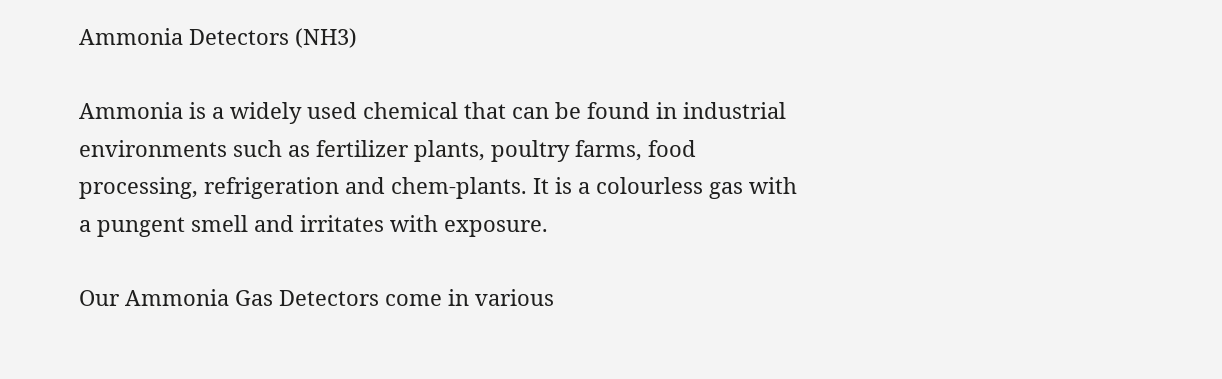Ammonia Detectors (NH3)

Ammonia is a widely used chemical that can be found in industrial environments such as fertilizer plants, poultry farms, food processing, refrigeration and chem-plants. It is a colourless gas with a pungent smell and irritates with exposure.

Our Ammonia Gas Detectors come in various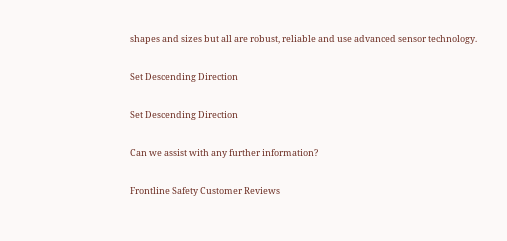shapes and sizes but all are robust, reliable and use advanced sensor technology.

Set Descending Direction

Set Descending Direction

Can we assist with any further information?

Frontline Safety Customer Reviews